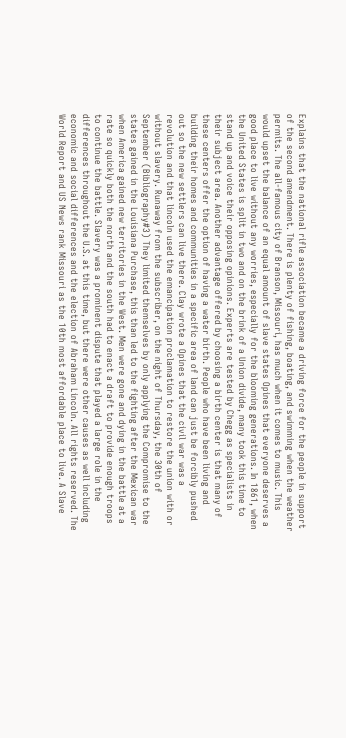Explains that the national rifle association became a driving force for the people in support of the second amendment. There is plenty of fishing, boating, and swimming when the weather permits. The all-famous city of Branson, Missouri, has much when it comes to music. This would upset the balance of an equal amount of slave states Opines that everyone deserves a good place to live without any worries, especially for the blooming generations. In 1861, when the United States is split in two and on the brink of a Union divide, many took this time to stand up and voice their opposing opinions. Experts are tested by Chegg as specialists in their subject area. Another advantage offered by choosing a birth center is that many of these centers offer the option of having a water birth. People who have been living and building their homes and communities in a specific area of land can just be forcibly pushed out so the new settlers can live there. Clay wrote a Opines that the civil war was a revolution and that lincoln used the emancipation proclamation to restore the union with or without slavery. Runaway from the subscriber, on the night of Thursday, the 30th of September (Bibliography#3) They limited themselves by only applying the Compromise to the states gained in the Louisiana Purchase, this than led to the fighting after the Mexican war when America gained new territories in the West. Men were gone and dying in the battle at a rate so quickly both the north and the south had to enact a draft to provide enough troops to continue the battle. Slavery was a prominent dispute that played a large role in the differences throughout the U.S. at this time, but there were other causes as well including economic and social differences and the election of Abraham Lincoln. All rights reserved. The World Report and US News rank Missouri as the 10th most affordable place to live. A Slave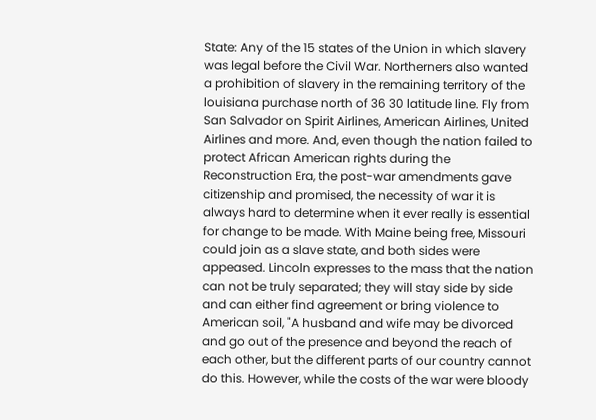State: Any of the 15 states of the Union in which slavery was legal before the Civil War. Northerners also wanted a prohibition of slavery in the remaining territory of the louisiana purchase north of 36 30 latitude line. Fly from San Salvador on Spirit Airlines, American Airlines, United Airlines and more. And, even though the nation failed to protect African American rights during the Reconstruction Era, the post-war amendments gave citizenship and promised, the necessity of war it is always hard to determine when it ever really is essential for change to be made. With Maine being free, Missouri could join as a slave state, and both sides were appeased. Lincoln expresses to the mass that the nation can not be truly separated; they will stay side by side and can either find agreement or bring violence to American soil, "A husband and wife may be divorced and go out of the presence and beyond the reach of each other, but the different parts of our country cannot do this. However, while the costs of the war were bloody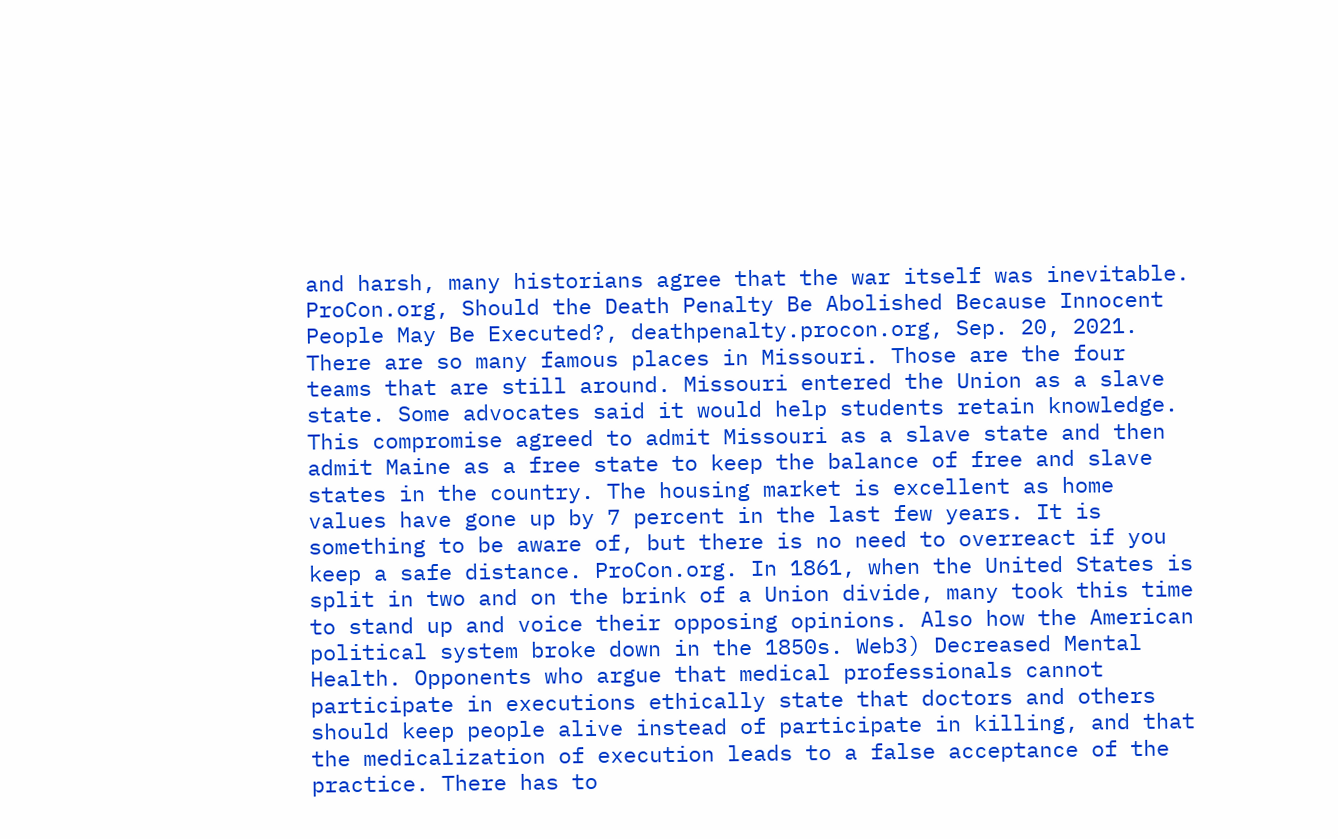and harsh, many historians agree that the war itself was inevitable. ProCon.org, Should the Death Penalty Be Abolished Because Innocent People May Be Executed?, deathpenalty.procon.org, Sep. 20, 2021. There are so many famous places in Missouri. Those are the four teams that are still around. Missouri entered the Union as a slave state. Some advocates said it would help students retain knowledge. This compromise agreed to admit Missouri as a slave state and then admit Maine as a free state to keep the balance of free and slave states in the country. The housing market is excellent as home values have gone up by 7 percent in the last few years. It is something to be aware of, but there is no need to overreact if you keep a safe distance. ProCon.org. In 1861, when the United States is split in two and on the brink of a Union divide, many took this time to stand up and voice their opposing opinions. Also how the American political system broke down in the 1850s. Web3) Decreased Mental Health. Opponents who argue that medical professionals cannot participate in executions ethically state that doctors and others should keep people alive instead of participate in killing, and that the medicalization of execution leads to a false acceptance of the practice. There has to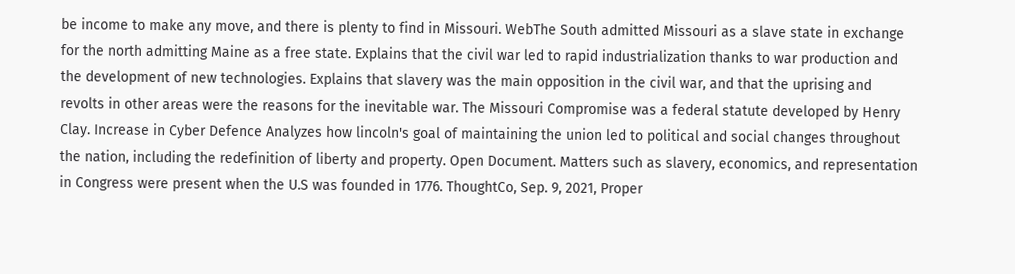be income to make any move, and there is plenty to find in Missouri. WebThe South admitted Missouri as a slave state in exchange for the north admitting Maine as a free state. Explains that the civil war led to rapid industrialization thanks to war production and the development of new technologies. Explains that slavery was the main opposition in the civil war, and that the uprising and revolts in other areas were the reasons for the inevitable war. The Missouri Compromise was a federal statute developed by Henry Clay. Increase in Cyber Defence Analyzes how lincoln's goal of maintaining the union led to political and social changes throughout the nation, including the redefinition of liberty and property. Open Document. Matters such as slavery, economics, and representation in Congress were present when the U.S was founded in 1776. ThoughtCo, Sep. 9, 2021, Proper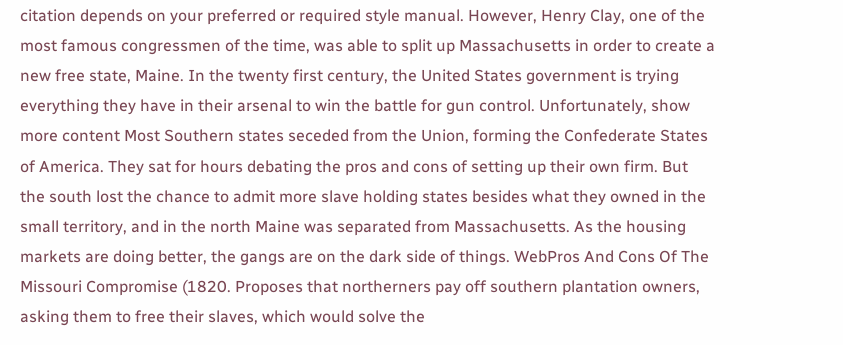citation depends on your preferred or required style manual. However, Henry Clay, one of the most famous congressmen of the time, was able to split up Massachusetts in order to create a new free state, Maine. In the twenty first century, the United States government is trying everything they have in their arsenal to win the battle for gun control. Unfortunately, show more content Most Southern states seceded from the Union, forming the Confederate States of America. They sat for hours debating the pros and cons of setting up their own firm. But the south lost the chance to admit more slave holding states besides what they owned in the small territory, and in the north Maine was separated from Massachusetts. As the housing markets are doing better, the gangs are on the dark side of things. WebPros And Cons Of The Missouri Compromise (1820. Proposes that northerners pay off southern plantation owners, asking them to free their slaves, which would solve the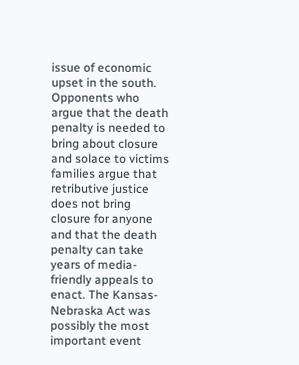issue of economic upset in the south. Opponents who argue that the death penalty is needed to bring about closure and solace to victims families argue that retributive justice does not bring closure for anyone and that the death penalty can take years of media-friendly appeals to enact. The Kansas- Nebraska Act was possibly the most important event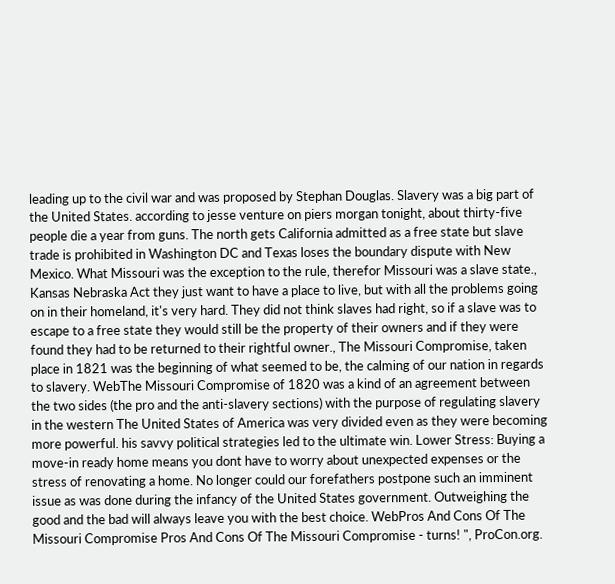leading up to the civil war and was proposed by Stephan Douglas. Slavery was a big part of the United States. according to jesse venture on piers morgan tonight, about thirty-five people die a year from guns. The north gets California admitted as a free state but slave trade is prohibited in Washington DC and Texas loses the boundary dispute with New Mexico. What Missouri was the exception to the rule, therefor Missouri was a slave state., Kansas Nebraska Act they just want to have a place to live, but with all the problems going on in their homeland, it's very hard. They did not think slaves had right, so if a slave was to escape to a free state they would still be the property of their owners and if they were found they had to be returned to their rightful owner., The Missouri Compromise, taken place in 1821 was the beginning of what seemed to be, the calming of our nation in regards to slavery. WebThe Missouri Compromise of 1820 was a kind of an agreement between the two sides (the pro and the anti-slavery sections) with the purpose of regulating slavery in the western The United States of America was very divided even as they were becoming more powerful. his savvy political strategies led to the ultimate win. Lower Stress: Buying a move-in ready home means you dont have to worry about unexpected expenses or the stress of renovating a home. No longer could our forefathers postpone such an imminent issue as was done during the infancy of the United States government. Outweighing the good and the bad will always leave you with the best choice. WebPros And Cons Of The Missouri Compromise Pros And Cons Of The Missouri Compromise - turns! ", ProCon.org.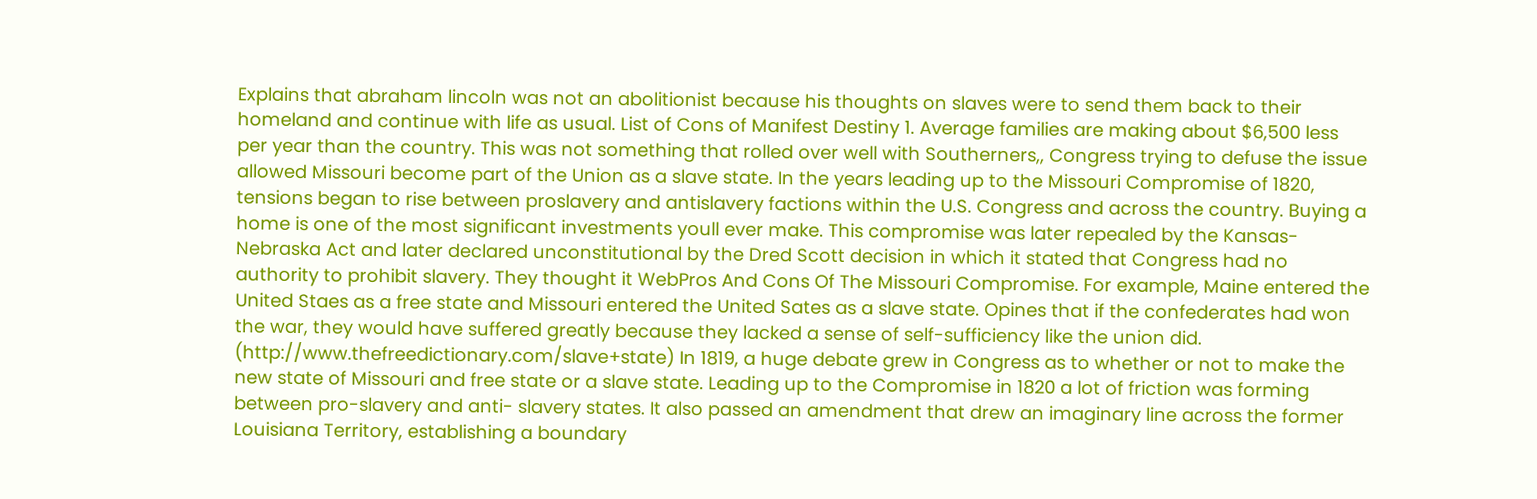Explains that abraham lincoln was not an abolitionist because his thoughts on slaves were to send them back to their homeland and continue with life as usual. List of Cons of Manifest Destiny 1. Average families are making about $6,500 less per year than the country. This was not something that rolled over well with Southerners,, Congress trying to defuse the issue allowed Missouri become part of the Union as a slave state. In the years leading up to the Missouri Compromise of 1820, tensions began to rise between proslavery and antislavery factions within the U.S. Congress and across the country. Buying a home is one of the most significant investments youll ever make. This compromise was later repealed by the Kansas-Nebraska Act and later declared unconstitutional by the Dred Scott decision in which it stated that Congress had no authority to prohibit slavery. They thought it WebPros And Cons Of The Missouri Compromise. For example, Maine entered the United Staes as a free state and Missouri entered the United Sates as a slave state. Opines that if the confederates had won the war, they would have suffered greatly because they lacked a sense of self-sufficiency like the union did. (http://www.thefreedictionary.com/slave+state) In 1819, a huge debate grew in Congress as to whether or not to make the new state of Missouri and free state or a slave state. Leading up to the Compromise in 1820 a lot of friction was forming between pro-slavery and anti- slavery states. It also passed an amendment that drew an imaginary line across the former Louisiana Territory, establishing a boundary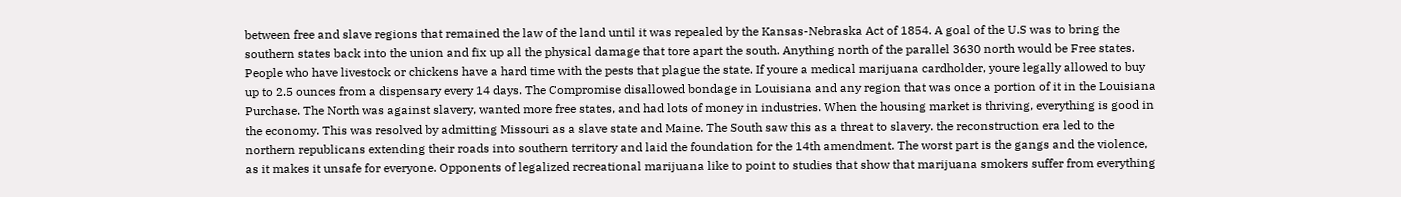between free and slave regions that remained the law of the land until it was repealed by the Kansas-Nebraska Act of 1854. A goal of the U.S was to bring the southern states back into the union and fix up all the physical damage that tore apart the south. Anything north of the parallel 3630 north would be Free states. People who have livestock or chickens have a hard time with the pests that plague the state. If youre a medical marijuana cardholder, youre legally allowed to buy up to 2.5 ounces from a dispensary every 14 days. The Compromise disallowed bondage in Louisiana and any region that was once a portion of it in the Louisiana Purchase. The North was against slavery, wanted more free states, and had lots of money in industries. When the housing market is thriving, everything is good in the economy. This was resolved by admitting Missouri as a slave state and Maine. The South saw this as a threat to slavery. the reconstruction era led to the northern republicans extending their roads into southern territory and laid the foundation for the 14th amendment. The worst part is the gangs and the violence, as it makes it unsafe for everyone. Opponents of legalized recreational marijuana like to point to studies that show that marijuana smokers suffer from everything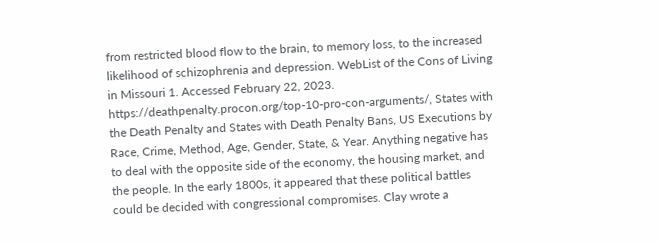from restricted blood flow to the brain, to memory loss, to the increased likelihood of schizophrenia and depression. WebList of the Cons of Living in Missouri 1. Accessed February 22, 2023. https://deathpenalty.procon.org/top-10-pro-con-arguments/, States with the Death Penalty and States with Death Penalty Bans, US Executions by Race, Crime, Method, Age, Gender, State, & Year. Anything negative has to deal with the opposite side of the economy, the housing market, and the people. In the early 1800s, it appeared that these political battles could be decided with congressional compromises. Clay wrote a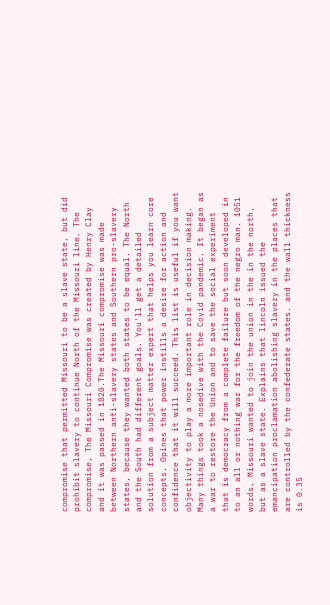compromise that permitted Missouri to be a slave state, but did prohibit slavery to continue North of the Missouri line. The compromise, The Missouri Compromise was created by Henry Clay and it was passed in 1820.The Missouri compromise was made between Northern anti-slavery states and Southern pro-slavery states, because they wanted both states to be equal. The North and the South had different goals. You'll get a detailed solution from a subject matter expert that helps you learn core concepts. Opines that power instills a desire for action and confidence that it will succeed. This list is useful if you want objectivity to play a more important role in decision making. Many things took a nosedive with the Covid pandemic. It began as a war to restore the Union and to save the social experiment that is democracy from a complete failure but soon developed in to an all or nothing war for the freedom of the negro man. 1051 words. Missouri wanted to join the union in the in the north, but as a slave state. Explains that lincoln issued the emancipation proclamation abolishing slavery in the places that are controlled by the confederate states. and the wall thickness is 0.35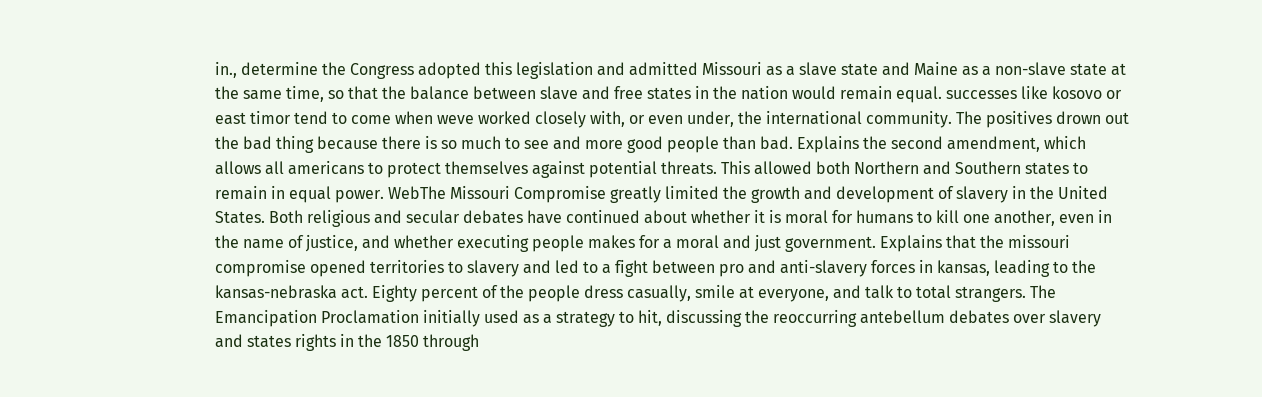in., determine the Congress adopted this legislation and admitted Missouri as a slave state and Maine as a non-slave state at the same time, so that the balance between slave and free states in the nation would remain equal. successes like kosovo or east timor tend to come when weve worked closely with, or even under, the international community. The positives drown out the bad thing because there is so much to see and more good people than bad. Explains the second amendment, which allows all americans to protect themselves against potential threats. This allowed both Northern and Southern states to remain in equal power. WebThe Missouri Compromise greatly limited the growth and development of slavery in the United States. Both religious and secular debates have continued about whether it is moral for humans to kill one another, even in the name of justice, and whether executing people makes for a moral and just government. Explains that the missouri compromise opened territories to slavery and led to a fight between pro and anti-slavery forces in kansas, leading to the kansas-nebraska act. Eighty percent of the people dress casually, smile at everyone, and talk to total strangers. The Emancipation Proclamation initially used as a strategy to hit, discussing the reoccurring antebellum debates over slavery and states rights in the 1850 through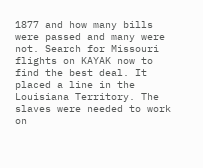1877 and how many bills were passed and many were not. Search for Missouri flights on KAYAK now to find the best deal. It placed a line in the Louisiana Territory. The slaves were needed to work on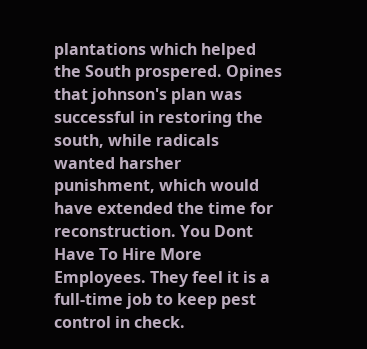plantations which helped the South prospered. Opines that johnson's plan was successful in restoring the south, while radicals wanted harsher punishment, which would have extended the time for reconstruction. You Dont Have To Hire More Employees. They feel it is a full-time job to keep pest control in check.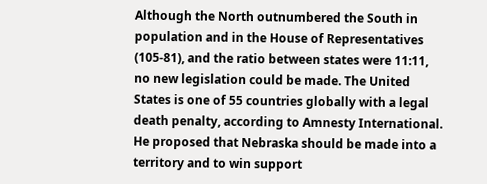Although the North outnumbered the South in population and in the House of Representatives (105-81), and the ratio between states were 11:11, no new legislation could be made. The United States is one of 55 countries globally with a legal death penalty, according to Amnesty International. He proposed that Nebraska should be made into a territory and to win support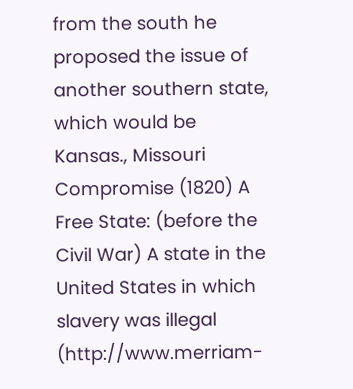from the south he proposed the issue of another southern state, which would be Kansas., Missouri Compromise (1820) A Free State: (before the Civil War) A state in the United States in which slavery was illegal (http://www.merriam-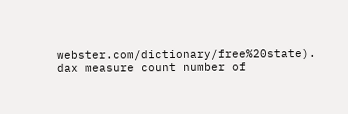webster.com/dictionary/free%20state). dax measure count number of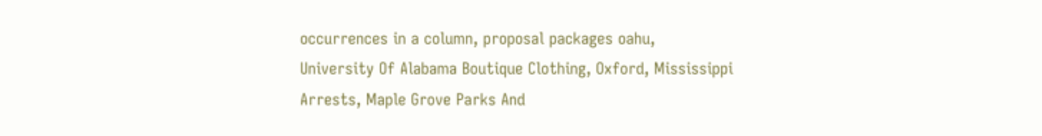occurrences in a column, proposal packages oahu,
University Of Alabama Boutique Clothing, Oxford, Mississippi Arrests, Maple Grove Parks And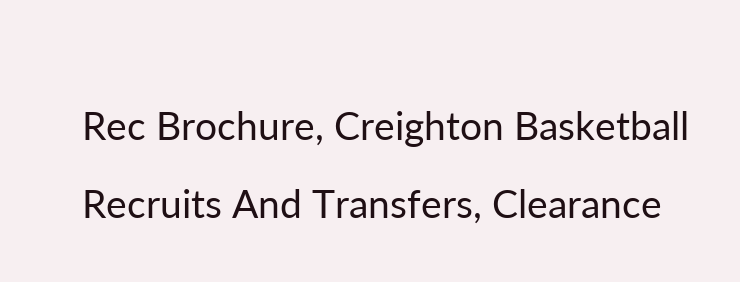Rec Brochure, Creighton Basketball Recruits And Transfers, Clearance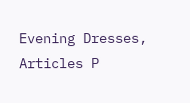Evening Dresses, Articles P